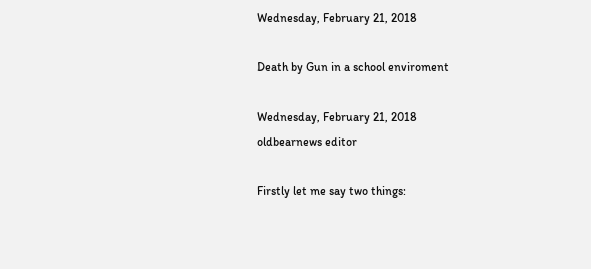Wednesday, February 21, 2018

Death by Gun in a school enviroment

Wednesday, February 21, 2018
oldbearnews editor

Firstly let me say two things: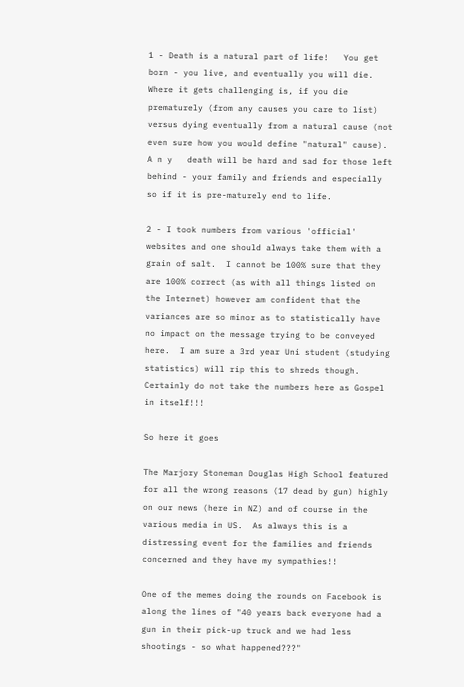1 - Death is a natural part of life!   You get born - you live, and eventually you will die.
Where it gets challenging is, if you die prematurely (from any causes you care to list) versus dying eventually from a natural cause (not even sure how you would define "natural" cause).  A n y   death will be hard and sad for those left behind - your family and friends and especially so if it is pre-maturely end to life.

2 - I took numbers from various 'official' websites and one should always take them with a grain of salt.  I cannot be 100% sure that they are 100% correct (as with all things listed on the Internet) however am confident that the variances are so minor as to statistically have no impact on the message trying to be conveyed here.  I am sure a 3rd year Uni student (studying statistics) will rip this to shreds though. Certainly do not take the numbers here as Gospel in itself!!!

So here it goes

The Marjory Stoneman Douglas High School featured for all the wrong reasons (17 dead by gun) highly on our news (here in NZ) and of course in the various media in US.  As always this is a distressing event for the families and friends concerned and they have my sympathies!!

One of the memes doing the rounds on Facebook is along the lines of "40 years back everyone had a gun in their pick-up truck and we had less shootings - so what happened???"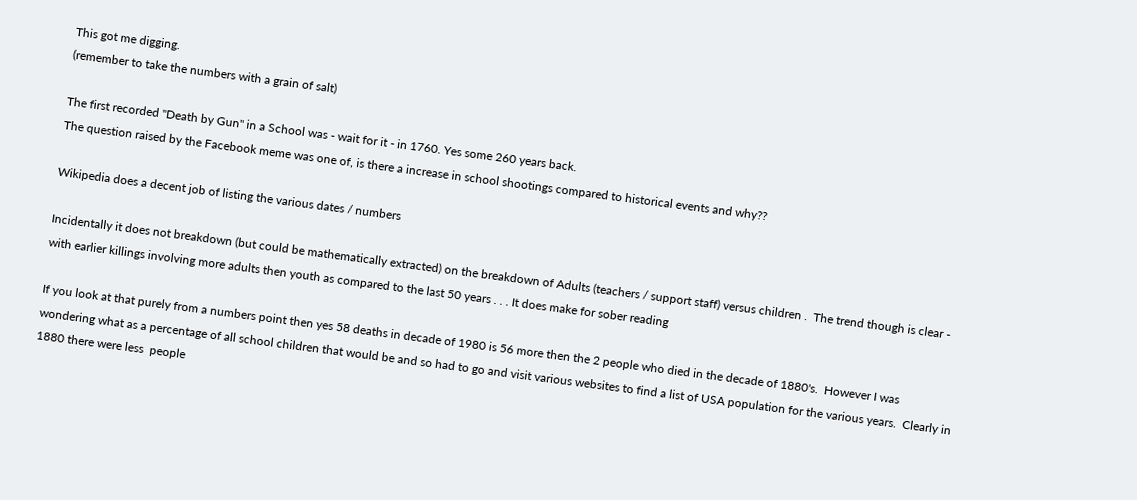This got me digging.
(remember to take the numbers with a grain of salt)

The first recorded "Death by Gun" in a School was - wait for it - in 1760. Yes some 260 years back.
The question raised by the Facebook meme was one of, is there a increase in school shootings compared to historical events and why??

Wikipedia does a decent job of listing the various dates / numbers

Incidentally it does not breakdown (but could be mathematically extracted) on the breakdown of Adults (teachers / support staff) versus children .  The trend though is clear - with earlier killings involving more adults then youth as compared to the last 50 years . . . It does make for sober reading

If you look at that purely from a numbers point then yes 58 deaths in decade of 1980 is 56 more then the 2 people who died in the decade of 1880's.  However I was wondering what as a percentage of all school children that would be and so had to go and visit various websites to find a list of USA population for the various years.  Clearly in 1880 there were less  people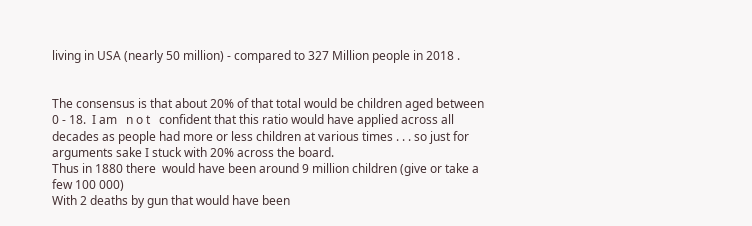living in USA (nearly 50 million) - compared to 327 Million people in 2018 .


The consensus is that about 20% of that total would be children aged between 0 - 18.  I am   n o t   confident that this ratio would have applied across all decades as people had more or less children at various times . . . so just for arguments sake I stuck with 20% across the board.
Thus in 1880 there  would have been around 9 million children (give or take a few 100 000)
With 2 deaths by gun that would have been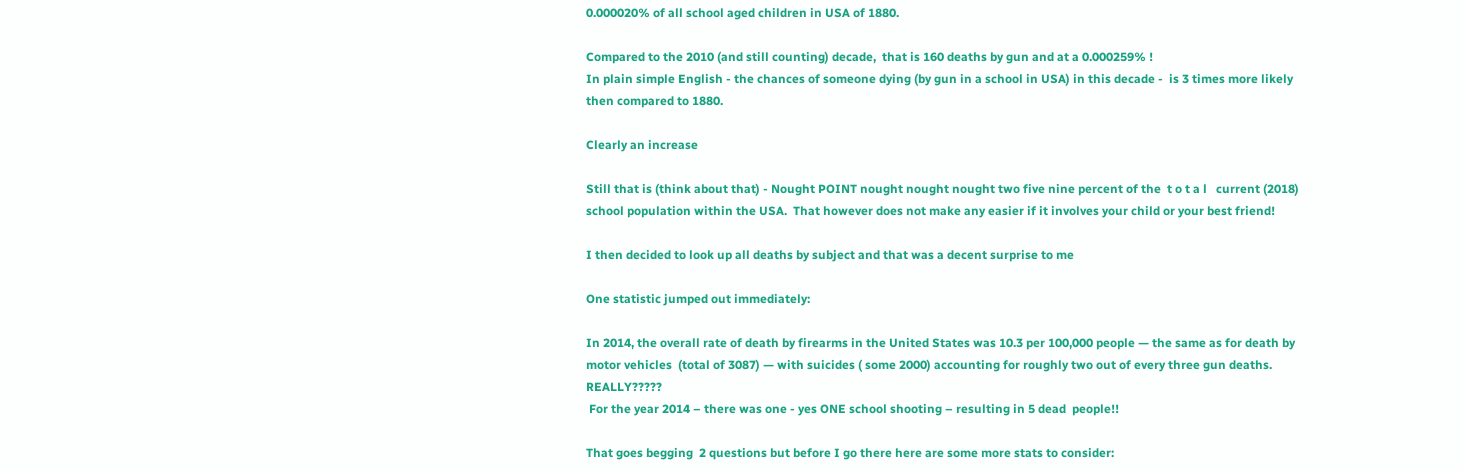0.000020% of all school aged children in USA of 1880.

Compared to the 2010 (and still counting) decade,  that is 160 deaths by gun and at a 0.000259% !
In plain simple English - the chances of someone dying (by gun in a school in USA) in this decade -  is 3 times more likely then compared to 1880.

Clearly an increase

Still that is (think about that) - Nought POINT nought nought nought two five nine percent of the  t o t a l   current (2018) school population within the USA.  That however does not make any easier if it involves your child or your best friend!

I then decided to look up all deaths by subject and that was a decent surprise to me

One statistic jumped out immediately:

In 2014, the overall rate of death by firearms in the United States was 10.3 per 100,000 people — the same as for death by motor vehicles  (total of 3087) — with suicides ( some 2000) accounting for roughly two out of every three gun deaths.    REALLY?????
 For the year 2014 – there was one - yes ONE school shooting – resulting in 5 dead  people!!

That goes begging  2 questions but before I go there here are some more stats to consider: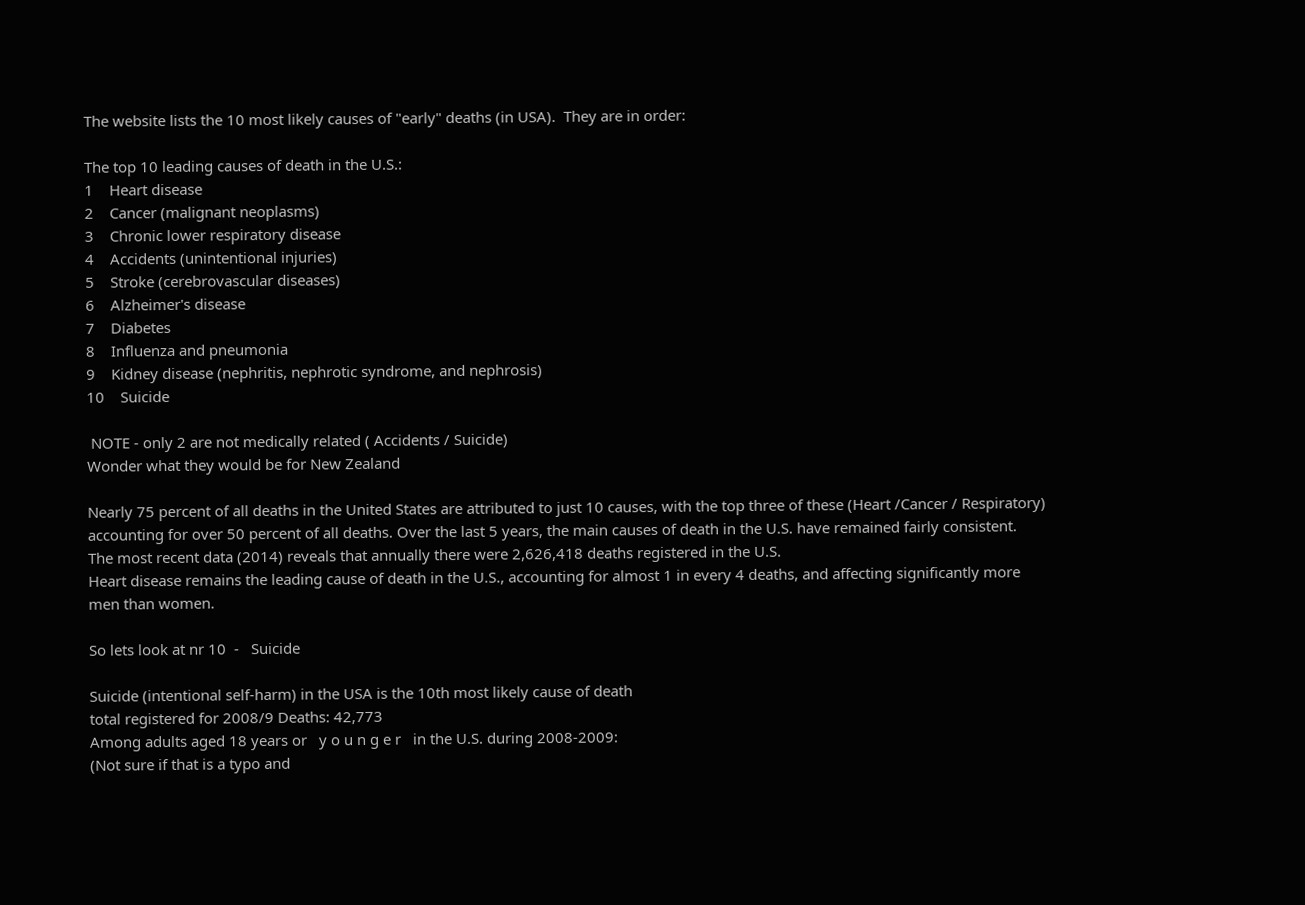The website lists the 10 most likely causes of "early" deaths (in USA).  They are in order:

The top 10 leading causes of death in the U.S.:
1    Heart disease
2    Cancer (malignant neoplasms)
3    Chronic lower respiratory disease
4    Accidents (unintentional injuries)
5    Stroke (cerebrovascular diseases)
6    Alzheimer's disease
7    Diabetes
8    Influenza and pneumonia
9    Kidney disease (nephritis, nephrotic syndrome, and nephrosis)
10    Suicide

 NOTE - only 2 are not medically related ( Accidents / Suicide)
Wonder what they would be for New Zealand

Nearly 75 percent of all deaths in the United States are attributed to just 10 causes, with the top three of these (Heart /Cancer / Respiratory)  accounting for over 50 percent of all deaths. Over the last 5 years, the main causes of death in the U.S. have remained fairly consistent.
The most recent data (2014) reveals that annually there were 2,626,418 deaths registered in the U.S.
Heart disease remains the leading cause of death in the U.S., accounting for almost 1 in every 4 deaths, and affecting significantly more men than women.

So lets look at nr 10  -   Suicide

Suicide (intentional self-harm) in the USA is the 10th most likely cause of death
total registered for 2008/9 Deaths: 42,773
Among adults aged 18 years or   y o u n g e r   in the U.S. during 2008-2009:
(Not sure if that is a typo and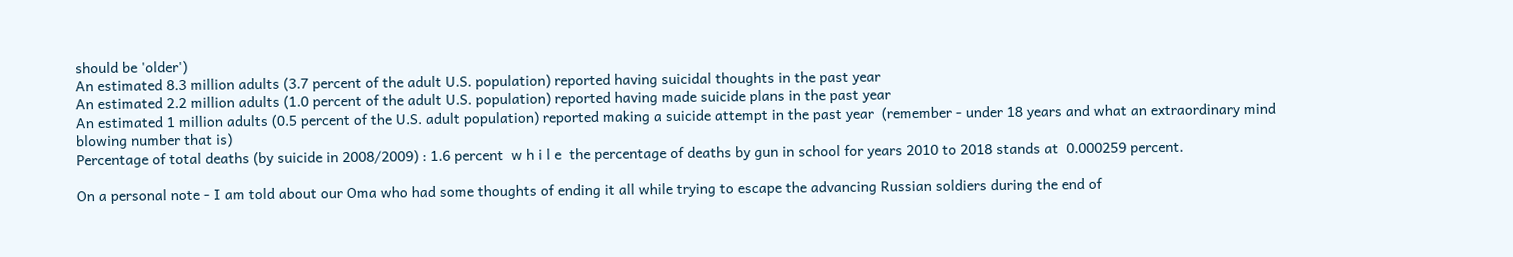should be 'older')
An estimated 8.3 million adults (3.7 percent of the adult U.S. population) reported having suicidal thoughts in the past year
An estimated 2.2 million adults (1.0 percent of the adult U.S. population) reported having made suicide plans in the past year
An estimated 1 million adults (0.5 percent of the U.S. adult population) reported making a suicide attempt in the past year  (remember - under 18 years and what an extraordinary mind blowing number that is)
Percentage of total deaths (by suicide in 2008/2009) : 1.6 percent  w h i l e  the percentage of deaths by gun in school for years 2010 to 2018 stands at  0.000259 percent.

On a personal note - I am told about our Oma who had some thoughts of ending it all while trying to escape the advancing Russian soldiers during the end of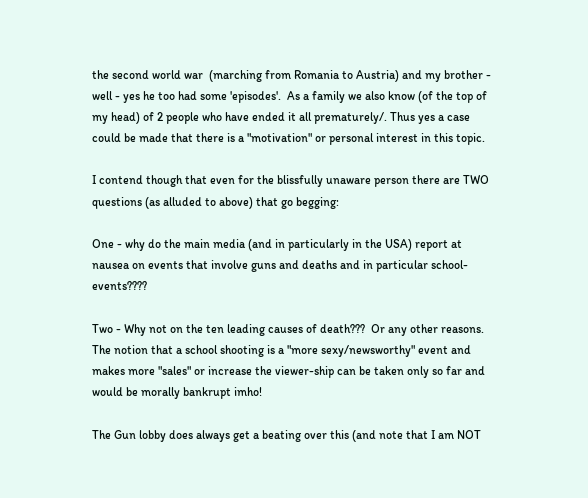the second world war  (marching from Romania to Austria) and my brother - well - yes he too had some 'episodes'.  As a family we also know (of the top of my head) of 2 people who have ended it all prematurely/. Thus yes a case could be made that there is a "motivation" or personal interest in this topic.

I contend though that even for the blissfully unaware person there are TWO questions (as alluded to above) that go begging:

One - why do the main media (and in particularly in the USA) report at  nausea on events that involve guns and deaths and in particular school-events????

Two - Why not on the ten leading causes of death???  Or any other reasons.  The notion that a school shooting is a "more sexy/newsworthy" event and makes more "sales" or increase the viewer-ship can be taken only so far and would be morally bankrupt imho!

The Gun lobby does always get a beating over this (and note that I am NOT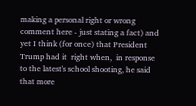making a personal right or wrong comment here - just stating a fact) and yet I think (for once) that President Trump had it  right when,  in response to the latest's school shooting, he said that more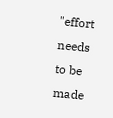"effort needs to be made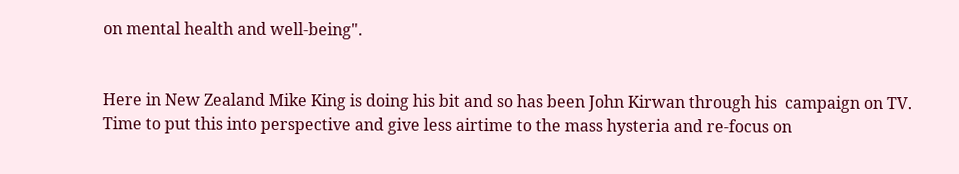on mental health and well-being".


Here in New Zealand Mike King is doing his bit and so has been John Kirwan through his  campaign on TV.
Time to put this into perspective and give less airtime to the mass hysteria and re-focus on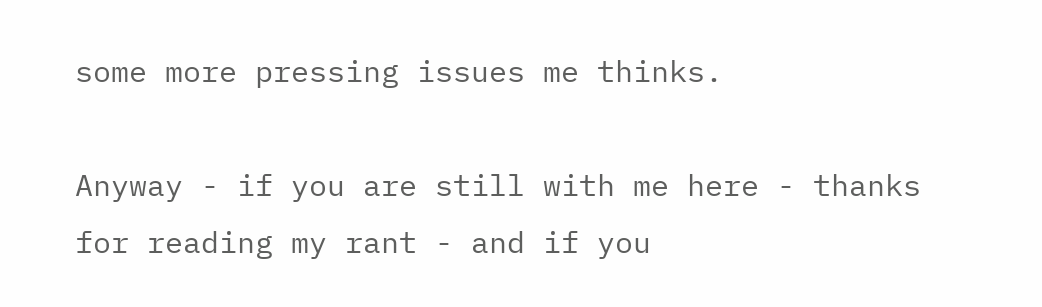some more pressing issues me thinks.

Anyway - if you are still with me here - thanks for reading my rant - and if you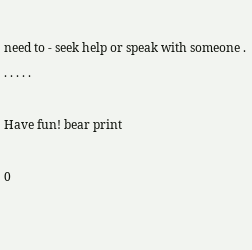need to - seek help or speak with someone . . . . . .

Have fun! bear print

0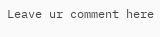Leave ur comment here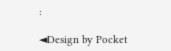:

◄Design by Pocket